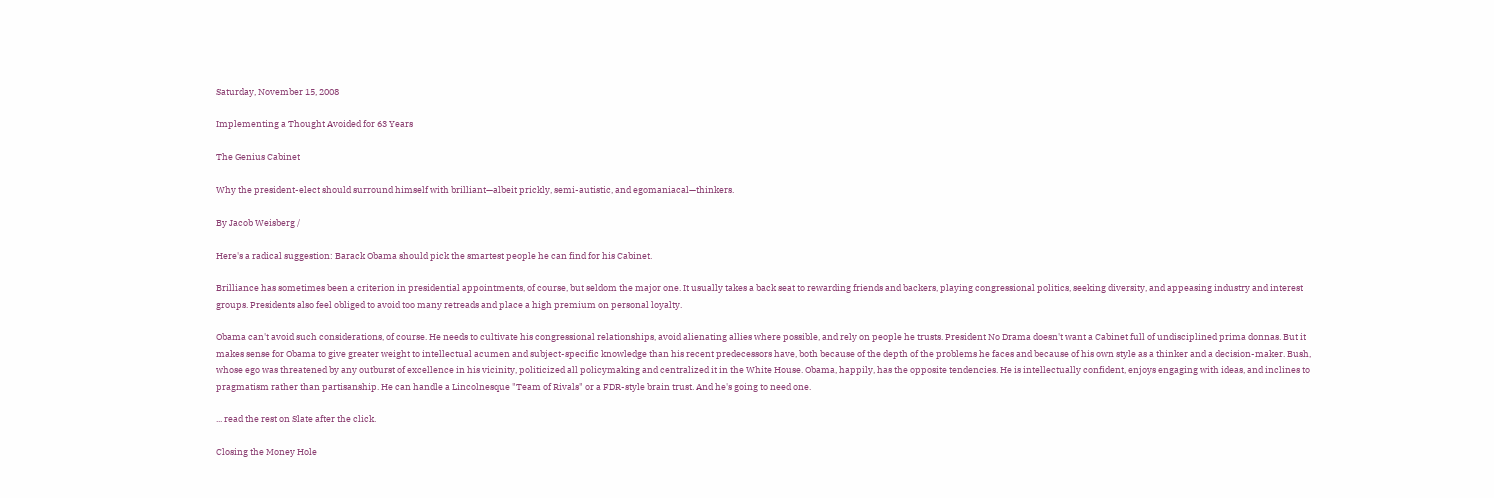Saturday, November 15, 2008

Implementing a Thought Avoided for 63 Years

The Genius Cabinet

Why the president-elect should surround himself with brilliant—albeit prickly, semi-autistic, and egomaniacal—thinkers.

By Jacob Weisberg /

Here's a radical suggestion: Barack Obama should pick the smartest people he can find for his Cabinet.

Brilliance has sometimes been a criterion in presidential appointments, of course, but seldom the major one. It usually takes a back seat to rewarding friends and backers, playing congressional politics, seeking diversity, and appeasing industry and interest groups. Presidents also feel obliged to avoid too many retreads and place a high premium on personal loyalty.

Obama can't avoid such considerations, of course. He needs to cultivate his congressional relationships, avoid alienating allies where possible, and rely on people he trusts. President No Drama doesn't want a Cabinet full of undisciplined prima donnas. But it makes sense for Obama to give greater weight to intellectual acumen and subject-specific knowledge than his recent predecessors have, both because of the depth of the problems he faces and because of his own style as a thinker and a decision-maker. Bush, whose ego was threatened by any outburst of excellence in his vicinity, politicized all policymaking and centralized it in the White House. Obama, happily, has the opposite tendencies. He is intellectually confident, enjoys engaging with ideas, and inclines to pragmatism rather than partisanship. He can handle a Lincolnesque "Team of Rivals" or a FDR-style brain trust. And he's going to need one.

... read the rest on Slate after the click.

Closing the Money Hole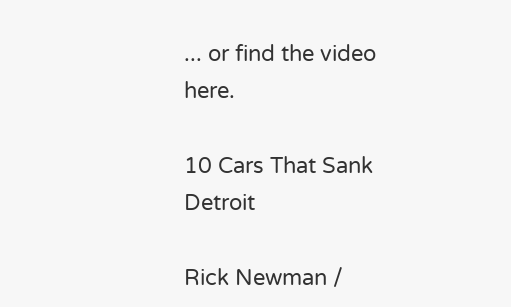... or find the video here.

10 Cars That Sank Detroit

Rick Newman /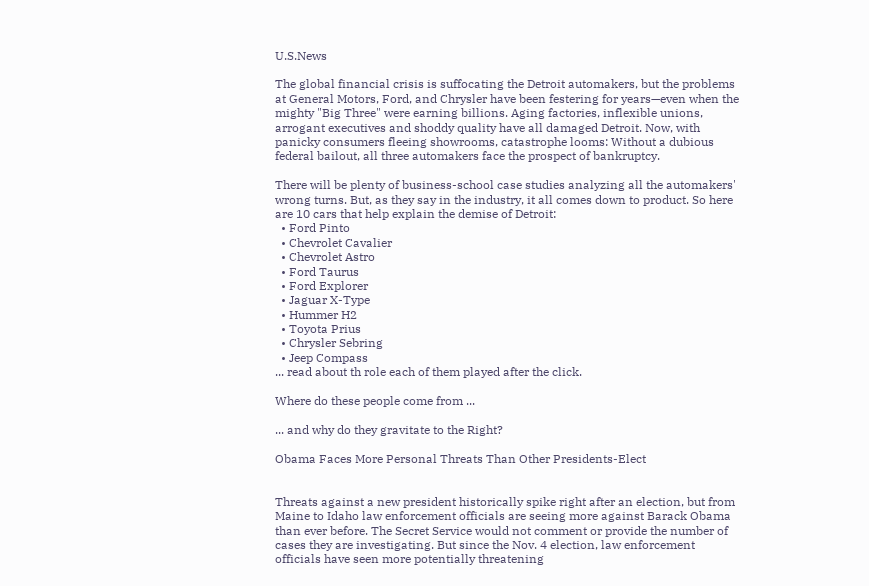U.S.News

The global financial crisis is suffocating the Detroit automakers, but the problems at General Motors, Ford, and Chrysler have been festering for years—even when the mighty "Big Three" were earning billions. Aging factories, inflexible unions, arrogant executives and shoddy quality have all damaged Detroit. Now, with panicky consumers fleeing showrooms, catastrophe looms: Without a dubious federal bailout, all three automakers face the prospect of bankruptcy.

There will be plenty of business-school case studies analyzing all the automakers' wrong turns. But, as they say in the industry, it all comes down to product. So here are 10 cars that help explain the demise of Detroit:
  • Ford Pinto
  • Chevrolet Cavalier
  • Chevrolet Astro
  • Ford Taurus
  • Ford Explorer
  • Jaguar X-Type
  • Hummer H2
  • Toyota Prius
  • Chrysler Sebring
  • Jeep Compass
... read about th role each of them played after the click.

Where do these people come from ...

... and why do they gravitate to the Right?

Obama Faces More Personal Threats Than Other Presidents-Elect


Threats against a new president historically spike right after an election, but from Maine to Idaho law enforcement officials are seeing more against Barack Obama than ever before. The Secret Service would not comment or provide the number of cases they are investigating. But since the Nov. 4 election, law enforcement officials have seen more potentially threatening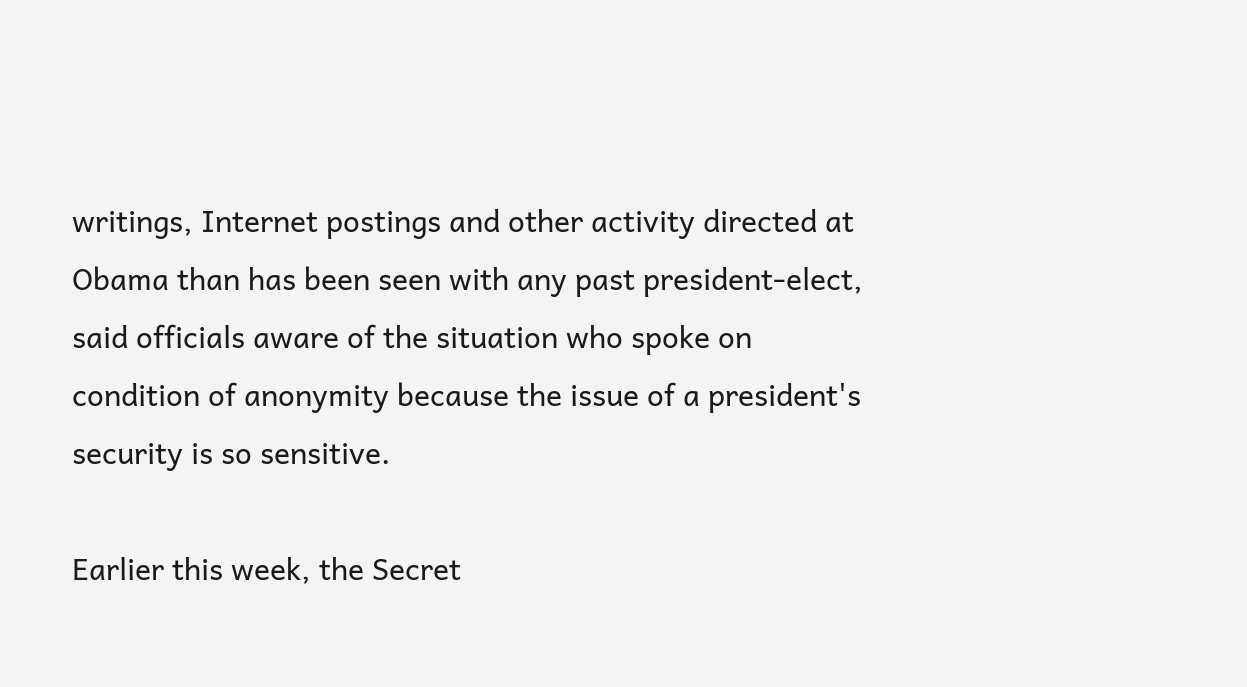writings, Internet postings and other activity directed at Obama than has been seen with any past president-elect, said officials aware of the situation who spoke on condition of anonymity because the issue of a president's security is so sensitive.

Earlier this week, the Secret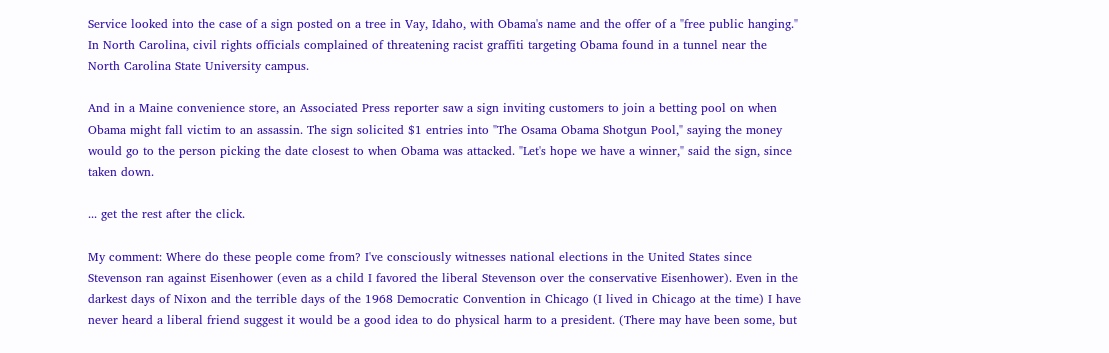Service looked into the case of a sign posted on a tree in Vay, Idaho, with Obama's name and the offer of a "free public hanging." In North Carolina, civil rights officials complained of threatening racist graffiti targeting Obama found in a tunnel near the North Carolina State University campus.

And in a Maine convenience store, an Associated Press reporter saw a sign inviting customers to join a betting pool on when Obama might fall victim to an assassin. The sign solicited $1 entries into "The Osama Obama Shotgun Pool," saying the money would go to the person picking the date closest to when Obama was attacked. "Let's hope we have a winner," said the sign, since taken down.

... get the rest after the click.

My comment: Where do these people come from? I've consciously witnesses national elections in the United States since Stevenson ran against Eisenhower (even as a child I favored the liberal Stevenson over the conservative Eisenhower). Even in the darkest days of Nixon and the terrible days of the 1968 Democratic Convention in Chicago (I lived in Chicago at the time) I have never heard a liberal friend suggest it would be a good idea to do physical harm to a president. (There may have been some, but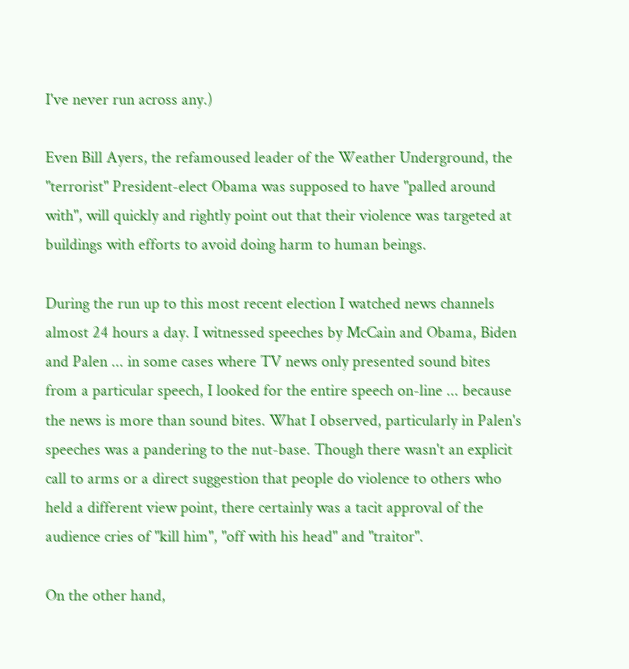I've never run across any.)

Even Bill Ayers, the refamoused leader of the Weather Underground, the "terrorist" President-elect Obama was supposed to have "palled around with", will quickly and rightly point out that their violence was targeted at buildings with efforts to avoid doing harm to human beings.

During the run up to this most recent election I watched news channels almost 24 hours a day. I witnessed speeches by McCain and Obama, Biden and Palen ... in some cases where TV news only presented sound bites from a particular speech, I looked for the entire speech on-line ... because the news is more than sound bites. What I observed, particularly in Palen's speeches was a pandering to the nut-base. Though there wasn't an explicit call to arms or a direct suggestion that people do violence to others who held a different view point, there certainly was a tacit approval of the audience cries of "kill him", "off with his head" and "traitor".

On the other hand,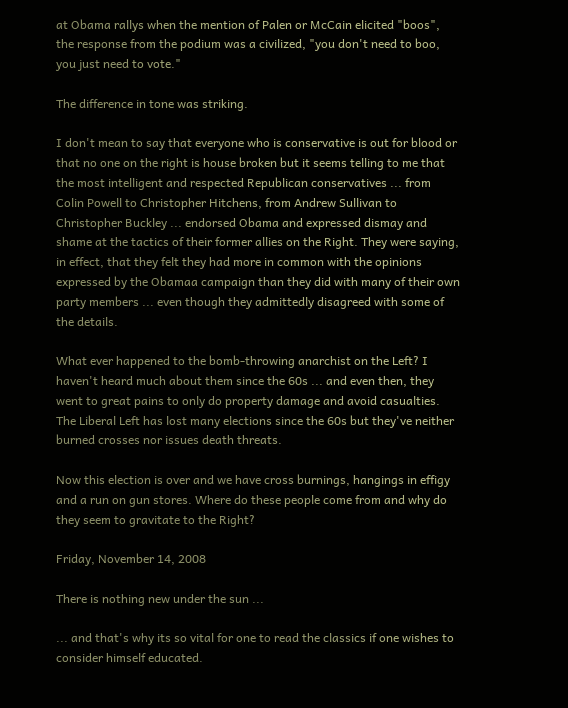at Obama rallys when the mention of Palen or McCain elicited "boos", the response from the podium was a civilized, "you don't need to boo, you just need to vote."

The difference in tone was striking.

I don't mean to say that everyone who is conservative is out for blood or that no one on the right is house broken but it seems telling to me that the most intelligent and respected Republican conservatives ... from Colin Powell to Christopher Hitchens, from Andrew Sullivan to Christopher Buckley ... endorsed Obama and expressed dismay and shame at the tactics of their former allies on the Right. They were saying, in effect, that they felt they had more in common with the opinions expressed by the Obamaa campaign than they did with many of their own party members ... even though they admittedly disagreed with some of the details.

What ever happened to the bomb-throwing anarchist on the Left? I haven't heard much about them since the 60s ... and even then, they went to great pains to only do property damage and avoid casualties. The Liberal Left has lost many elections since the 60s but they've neither burned crosses nor issues death threats.

Now this election is over and we have cross burnings, hangings in effigy and a run on gun stores. Where do these people come from and why do they seem to gravitate to the Right?

Friday, November 14, 2008

There is nothing new under the sun ...

... and that's why its so vital for one to read the classics if one wishes to consider himself educated.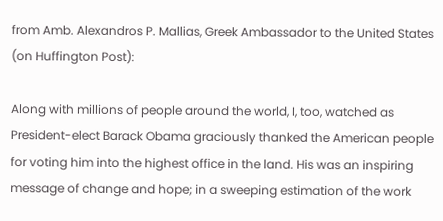from Amb. Alexandros P. Mallias, Greek Ambassador to the United States (on Huffington Post):

Along with millions of people around the world, I, too, watched as President-elect Barack Obama graciously thanked the American people for voting him into the highest office in the land. His was an inspiring message of change and hope; in a sweeping estimation of the work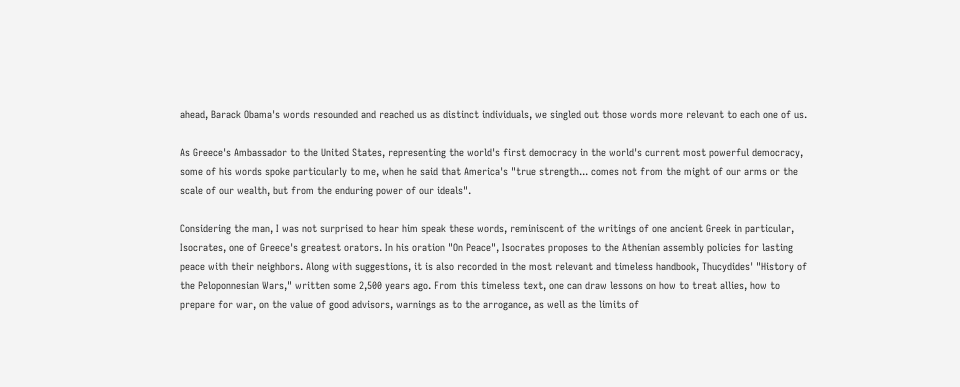ahead, Barack Obama's words resounded and reached us as distinct individuals, we singled out those words more relevant to each one of us.

As Greece's Ambassador to the United States, representing the world's first democracy in the world's current most powerful democracy, some of his words spoke particularly to me, when he said that America's "true strength... comes not from the might of our arms or the scale of our wealth, but from the enduring power of our ideals".

Considering the man, I was not surprised to hear him speak these words, reminiscent of the writings of one ancient Greek in particular, Isocrates, one of Greece's greatest orators. In his oration "On Peace", Isocrates proposes to the Athenian assembly policies for lasting peace with their neighbors. Along with suggestions, it is also recorded in the most relevant and timeless handbook, Thucydides' "History of the Peloponnesian Wars," written some 2,500 years ago. From this timeless text, one can draw lessons on how to treat allies, how to prepare for war, on the value of good advisors, warnings as to the arrogance, as well as the limits of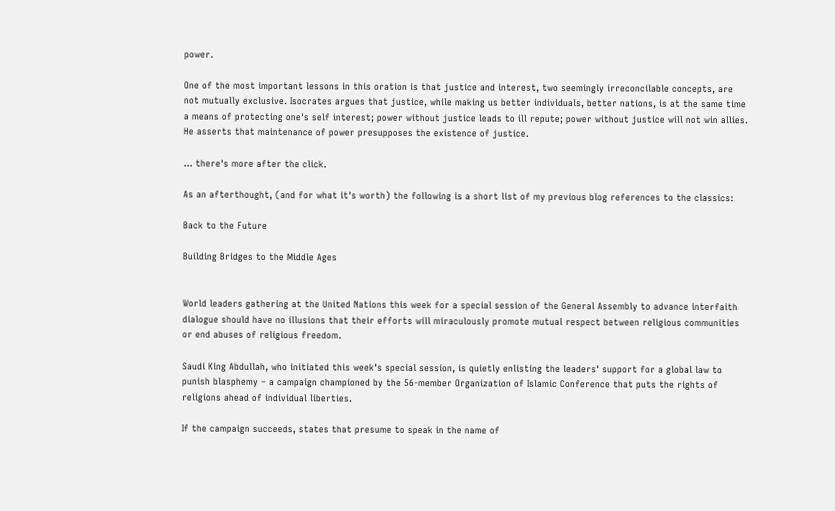power.

One of the most important lessons in this oration is that justice and interest, two seemingly irreconcilable concepts, are not mutually exclusive. Isocrates argues that justice, while making us better individuals, better nations, is at the same time a means of protecting one's self interest; power without justice leads to ill repute; power without justice will not win allies. He asserts that maintenance of power presupposes the existence of justice.

... there's more after the click.

As an afterthought, (and for what it's worth) the following is a short list of my previous blog references to the classics:

Back to the Future

Building Bridges to the Middle Ages


World leaders gathering at the United Nations this week for a special session of the General Assembly to advance interfaith dialogue should have no illusions that their efforts will miraculously promote mutual respect between religious communities or end abuses of religious freedom.

Saudi King Abdullah, who initiated this week's special session, is quietly enlisting the leaders' support for a global law to punish blasphemy – a campaign championed by the 56-member Organization of Islamic Conference that puts the rights of religions ahead of individual liberties.

If the campaign succeeds, states that presume to speak in the name of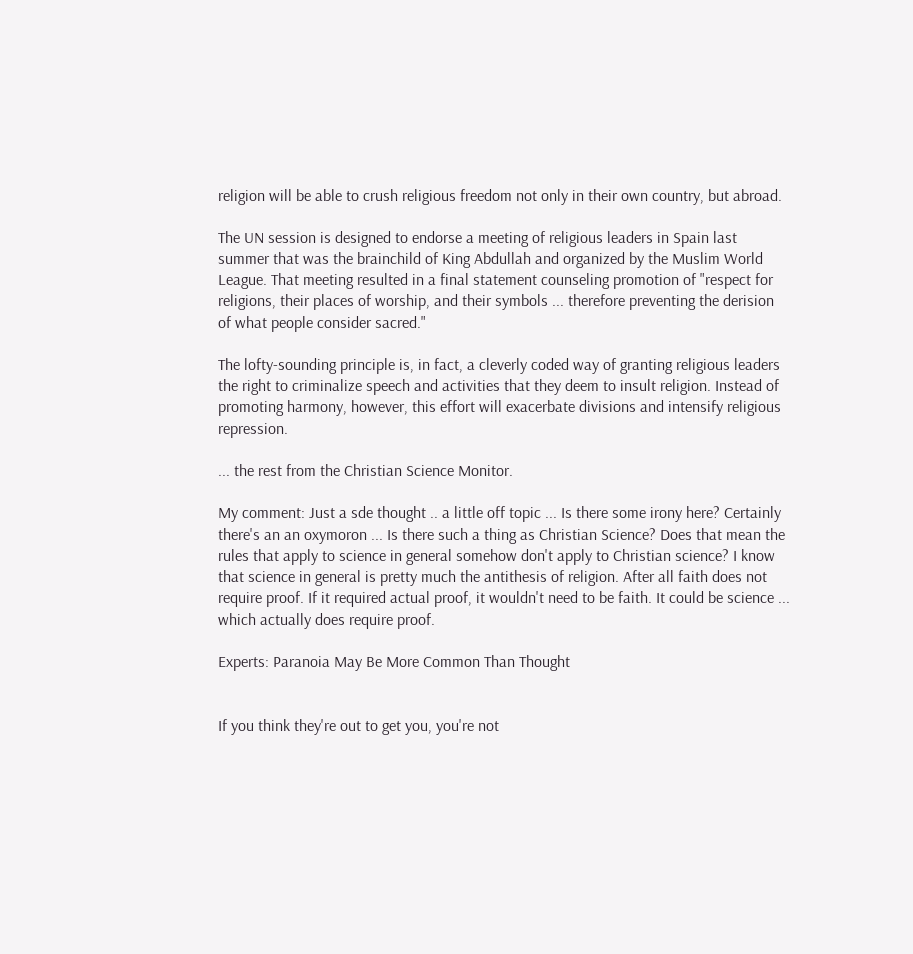religion will be able to crush religious freedom not only in their own country, but abroad.

The UN session is designed to endorse a meeting of religious leaders in Spain last summer that was the brainchild of King Abdullah and organized by the Muslim World League. That meeting resulted in a final statement counseling promotion of "respect for religions, their places of worship, and their symbols ... therefore preventing the derision of what people consider sacred."

The lofty-sounding principle is, in fact, a cleverly coded way of granting religious leaders the right to criminalize speech and activities that they deem to insult religion. Instead of promoting harmony, however, this effort will exacerbate divisions and intensify religious repression.

... the rest from the Christian Science Monitor.

My comment: Just a sde thought .. a little off topic ... Is there some irony here? Certainly there's an an oxymoron ... Is there such a thing as Christian Science? Does that mean the rules that apply to science in general somehow don't apply to Christian science? I know that science in general is pretty much the antithesis of religion. After all faith does not require proof. If it required actual proof, it wouldn't need to be faith. It could be science ... which actually does require proof.

Experts: Paranoia May Be More Common Than Thought


If you think they're out to get you, you're not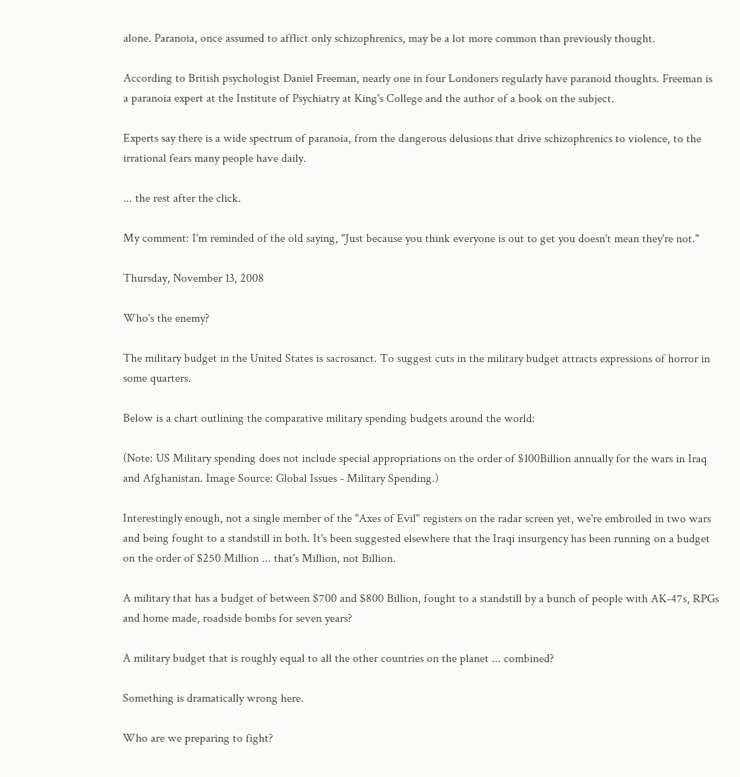alone. Paranoia, once assumed to afflict only schizophrenics, may be a lot more common than previously thought.

According to British psychologist Daniel Freeman, nearly one in four Londoners regularly have paranoid thoughts. Freeman is a paranoia expert at the Institute of Psychiatry at King's College and the author of a book on the subject.

Experts say there is a wide spectrum of paranoia, from the dangerous delusions that drive schizophrenics to violence, to the irrational fears many people have daily.

... the rest after the click.

My comment: I'm reminded of the old saying, "Just because you think everyone is out to get you doesn't mean they're not."

Thursday, November 13, 2008

Who's the enemy?

The military budget in the United States is sacrosanct. To suggest cuts in the military budget attracts expressions of horror in some quarters.

Below is a chart outlining the comparative military spending budgets around the world:

(Note: US Military spending does not include special appropriations on the order of $100Billion annually for the wars in Iraq and Afghanistan. Image Source: Global Issues - Military Spending.)

Interestingly enough, not a single member of the "Axes of Evil" registers on the radar screen yet, we're embroiled in two wars and being fought to a standstill in both. It's been suggested elsewhere that the Iraqi insurgency has been running on a budget on the order of $250 Million ... that's Million, not Billion.

A military that has a budget of between $700 and $800 Billion, fought to a standstill by a bunch of people with AK-47s, RPGs and home made, roadside bombs for seven years?

A military budget that is roughly equal to all the other countries on the planet ... combined?

Something is dramatically wrong here.

Who are we preparing to fight?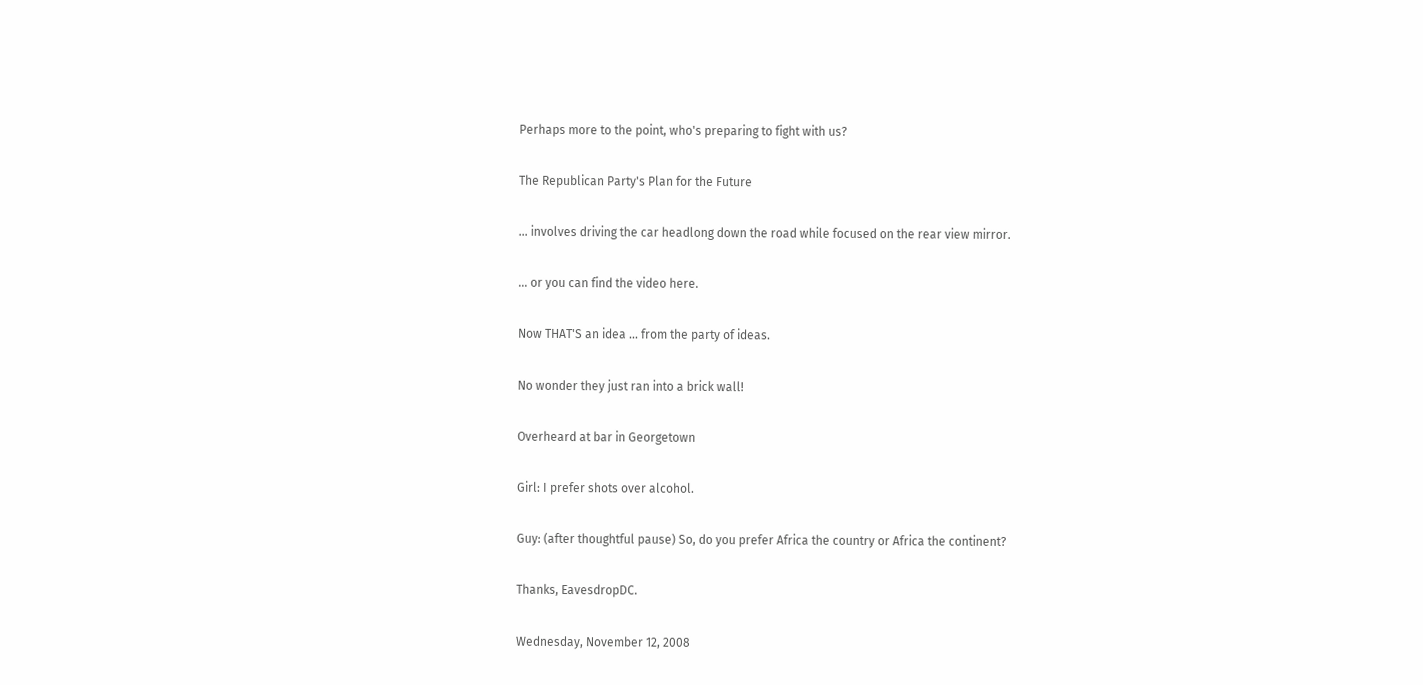Perhaps more to the point, who's preparing to fight with us?

The Republican Party's Plan for the Future

... involves driving the car headlong down the road while focused on the rear view mirror.

... or you can find the video here.

Now THAT'S an idea ... from the party of ideas.

No wonder they just ran into a brick wall!

Overheard at bar in Georgetown

Girl: I prefer shots over alcohol.

Guy: (after thoughtful pause) So, do you prefer Africa the country or Africa the continent?

Thanks, EavesdropDC.

Wednesday, November 12, 2008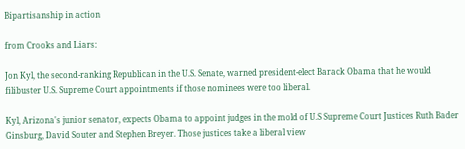Bipartisanship in action

from Crooks and Liars:

Jon Kyl, the second-ranking Republican in the U.S. Senate, warned president-elect Barack Obama that he would filibuster U.S. Supreme Court appointments if those nominees were too liberal.

Kyl, Arizona's junior senator, expects Obama to appoint judges in the mold of U.S Supreme Court Justices Ruth Bader Ginsburg, David Souter and Stephen Breyer. Those justices take a liberal view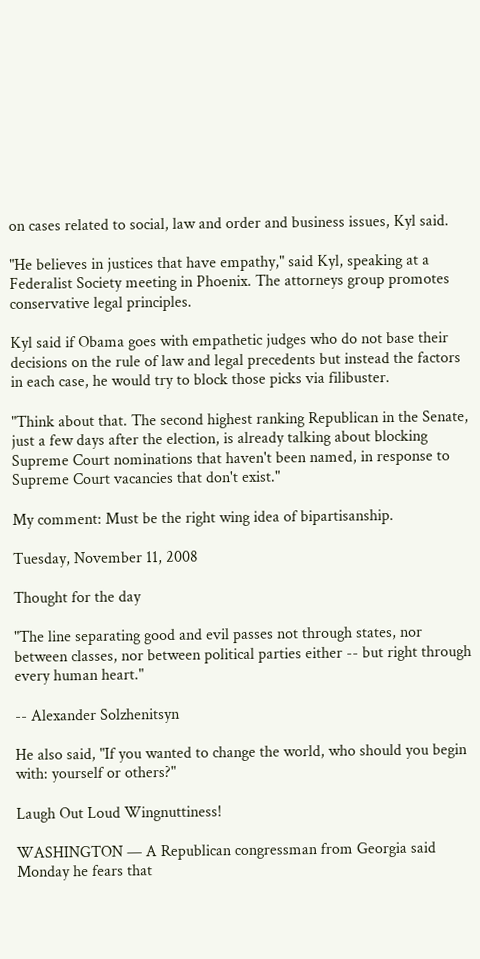on cases related to social, law and order and business issues, Kyl said.

"He believes in justices that have empathy," said Kyl, speaking at a Federalist Society meeting in Phoenix. The attorneys group promotes conservative legal principles.

Kyl said if Obama goes with empathetic judges who do not base their decisions on the rule of law and legal precedents but instead the factors in each case, he would try to block those picks via filibuster.

"Think about that. The second highest ranking Republican in the Senate, just a few days after the election, is already talking about blocking Supreme Court nominations that haven't been named, in response to Supreme Court vacancies that don't exist."

My comment: Must be the right wing idea of bipartisanship.

Tuesday, November 11, 2008

Thought for the day

"The line separating good and evil passes not through states, nor between classes, nor between political parties either -- but right through every human heart."

-- Alexander Solzhenitsyn

He also said, "If you wanted to change the world, who should you begin with: yourself or others?"

Laugh Out Loud Wingnuttiness!

WASHINGTON — A Republican congressman from Georgia said Monday he fears that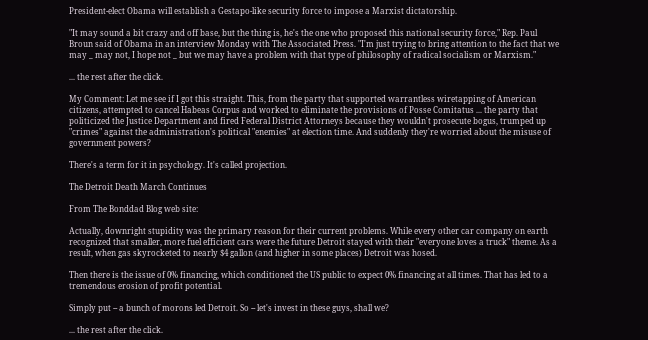President-elect Obama will establish a Gestapo-like security force to impose a Marxist dictatorship.

"It may sound a bit crazy and off base, but the thing is, he's the one who proposed this national security force," Rep. Paul Broun said of Obama in an interview Monday with The Associated Press. "I'm just trying to bring attention to the fact that we may _ may not, I hope not _ but we may have a problem with that type of philosophy of radical socialism or Marxism."

... the rest after the click.

My Comment: Let me see if I got this straight. This, from the party that supported warrantless wiretapping of American citizens, attempted to cancel Habeas Corpus and worked to eliminate the provisions of Posse Comitatus ... the party that politicized the Justice Department and fired Federal District Attorneys because they wouldn't prosecute bogus, trumped up "crimes" against the administration's political "enemies" at election time. And suddenly they're worried about the misuse of government powers?

There's a term for it in psychology. It's called projection.

The Detroit Death March Continues

From The Bonddad Blog web site:

Actually, downright stupidity was the primary reason for their current problems. While every other car company on earth recognized that smaller, more fuel efficient cars were the future Detroit stayed with their "everyone loves a truck" theme. As a result, when gas skyrocketed to nearly $4 gallon (and higher in some places) Detroit was hosed.

Then there is the issue of 0% financing, which conditioned the US public to expect 0% financing at all times. That has led to a tremendous erosion of profit potential.

Simply put -- a bunch of morons led Detroit. So -- let's invest in these guys, shall we?

... the rest after the click.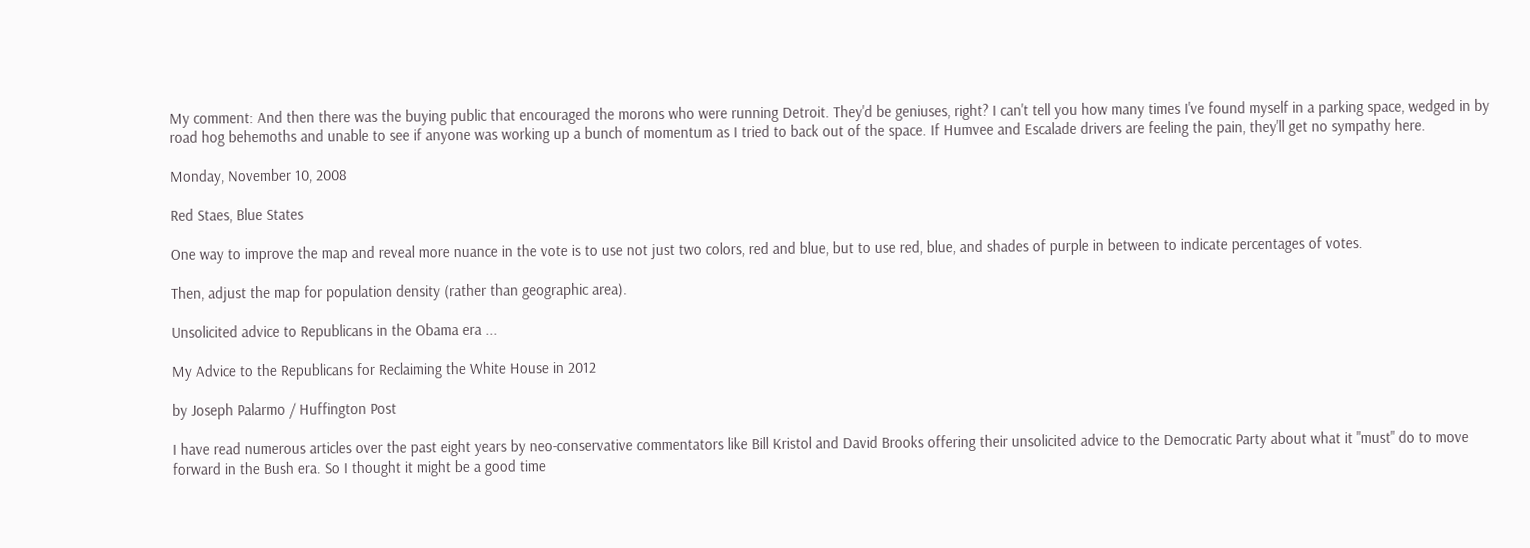My comment: And then there was the buying public that encouraged the morons who were running Detroit. They'd be geniuses, right? I can't tell you how many times I've found myself in a parking space, wedged in by road hog behemoths and unable to see if anyone was working up a bunch of momentum as I tried to back out of the space. If Humvee and Escalade drivers are feeling the pain, they'll get no sympathy here.

Monday, November 10, 2008

Red Staes, Blue States

One way to improve the map and reveal more nuance in the vote is to use not just two colors, red and blue, but to use red, blue, and shades of purple in between to indicate percentages of votes.

Then, adjust the map for population density (rather than geographic area).

Unsolicited advice to Republicans in the Obama era ...

My Advice to the Republicans for Reclaiming the White House in 2012

by Joseph Palarmo / Huffington Post

I have read numerous articles over the past eight years by neo-conservative commentators like Bill Kristol and David Brooks offering their unsolicited advice to the Democratic Party about what it "must" do to move forward in the Bush era. So I thought it might be a good time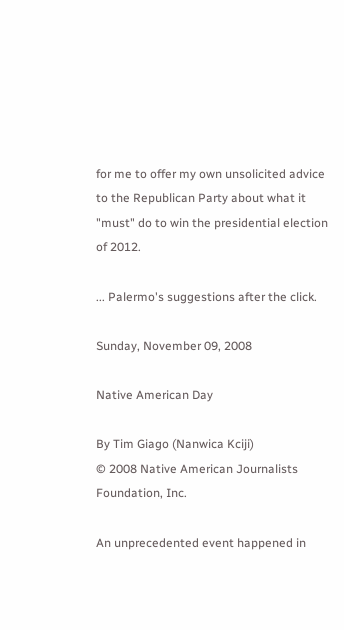for me to offer my own unsolicited advice to the Republican Party about what it "must" do to win the presidential election of 2012.

... Palermo's suggestions after the click.

Sunday, November 09, 2008

Native American Day

By Tim Giago (Nanwica Kciji)
© 2008 Native American Journalists Foundation, Inc.

An unprecedented event happened in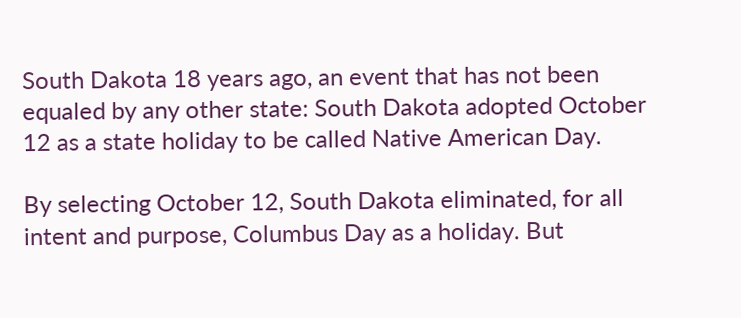South Dakota 18 years ago, an event that has not been equaled by any other state: South Dakota adopted October 12 as a state holiday to be called Native American Day.

By selecting October 12, South Dakota eliminated, for all intent and purpose, Columbus Day as a holiday. But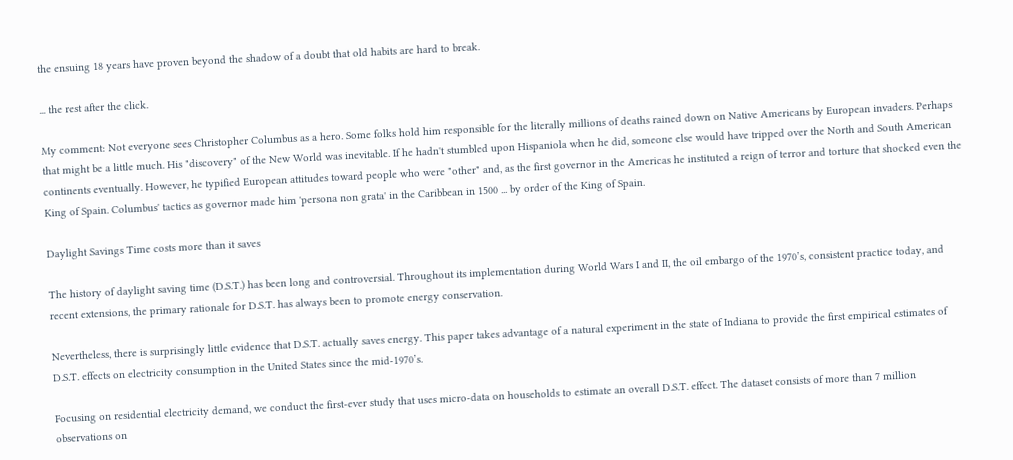the ensuing 18 years have proven beyond the shadow of a doubt that old habits are hard to break.

... the rest after the click.

My comment: Not everyone sees Christopher Columbus as a hero. Some folks hold him responsible for the literally millions of deaths rained down on Native Americans by European invaders. Perhaps that might be a little much. His "discovery" of the New World was inevitable. If he hadn't stumbled upon Hispaniola when he did, someone else would have tripped over the North and South American continents eventually. However, he typified European attitudes toward people who were "other" and, as the first governor in the Americas he instituted a reign of terror and torture that shocked even the King of Spain. Columbus' tactics as governor made him 'persona non grata' in the Caribbean in 1500 ... by order of the King of Spain.

Daylight Savings Time costs more than it saves

The history of daylight saving time (D.S.T.) has been long and controversial. Throughout its implementation during World Wars I and II, the oil embargo of the 1970’s, consistent practice today, and recent extensions, the primary rationale for D.S.T. has always been to promote energy conservation.

Nevertheless, there is surprisingly little evidence that D.S.T. actually saves energy. This paper takes advantage of a natural experiment in the state of Indiana to provide the first empirical estimates of D.S.T. effects on electricity consumption in the United States since the mid-1970’s.

Focusing on residential electricity demand, we conduct the first-ever study that uses micro-data on households to estimate an overall D.S.T. effect. The dataset consists of more than 7 million observations on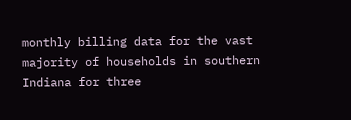monthly billing data for the vast majority of households in southern Indiana for three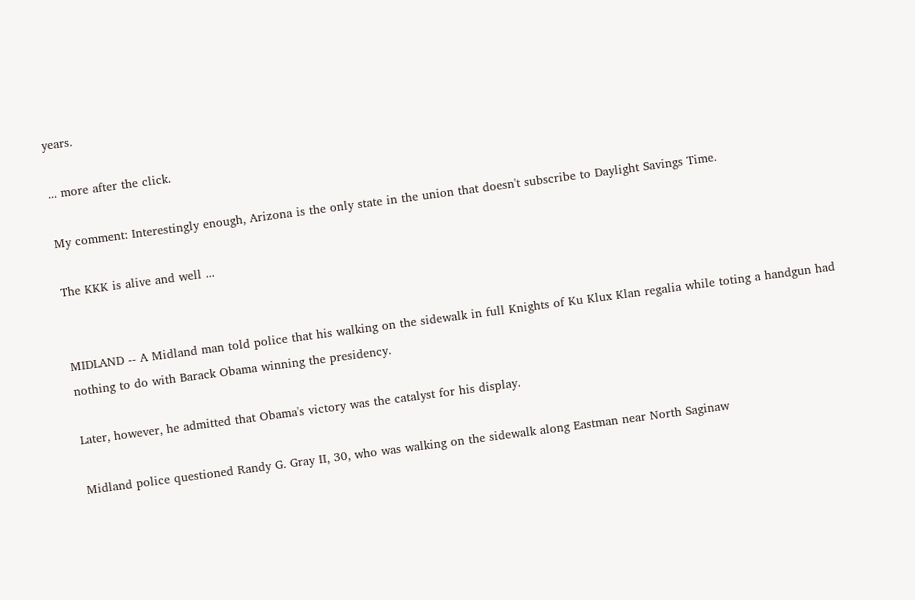years.

... more after the click.

My comment: Interestingly enough, Arizona is the only state in the union that doesn't subscribe to Daylight Savings Time.

The KKK is alive and well ...


MIDLAND -- A Midland man told police that his walking on the sidewalk in full Knights of Ku Klux Klan regalia while toting a handgun had nothing to do with Barack Obama winning the presidency.

Later, however, he admitted that Obama's victory was the catalyst for his display.

Midland police questioned Randy G. Gray II, 30, who was walking on the sidewalk along Eastman near North Saginaw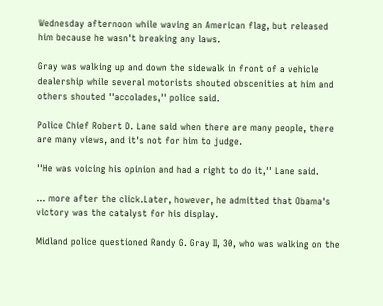Wednesday afternoon while waving an American flag, but released him because he wasn't breaking any laws.

Gray was walking up and down the sidewalk in front of a vehicle dealership while several motorists shouted obscenities at him and others shouted ''accolades,'' police said.

Police Chief Robert D. Lane said when there are many people, there are many views, and it's not for him to judge.

''He was voicing his opinion and had a right to do it,'' Lane said.

... more after the click.Later, however, he admitted that Obama's victory was the catalyst for his display.

Midland police questioned Randy G. Gray II, 30, who was walking on the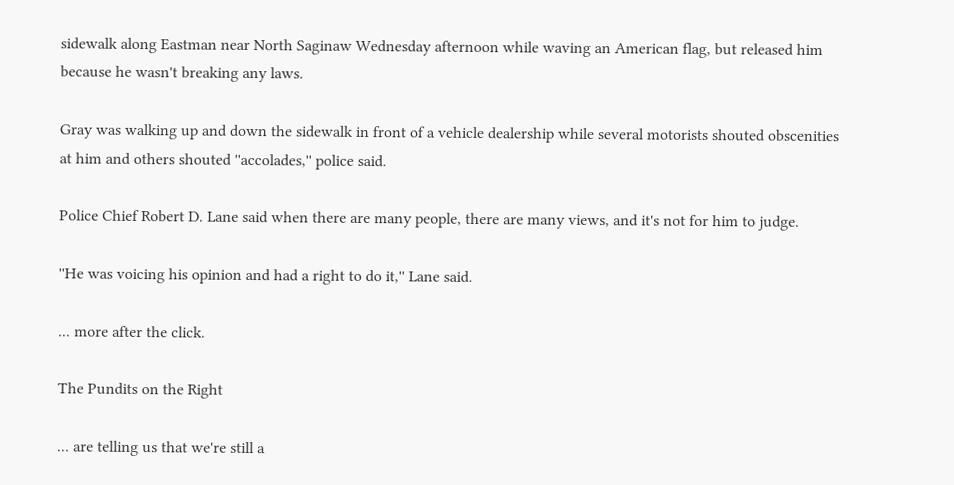sidewalk along Eastman near North Saginaw Wednesday afternoon while waving an American flag, but released him because he wasn't breaking any laws.

Gray was walking up and down the sidewalk in front of a vehicle dealership while several motorists shouted obscenities at him and others shouted ''accolades,'' police said.

Police Chief Robert D. Lane said when there are many people, there are many views, and it's not for him to judge.

''He was voicing his opinion and had a right to do it,'' Lane said.

... more after the click.

The Pundits on the Right

... are telling us that we're still a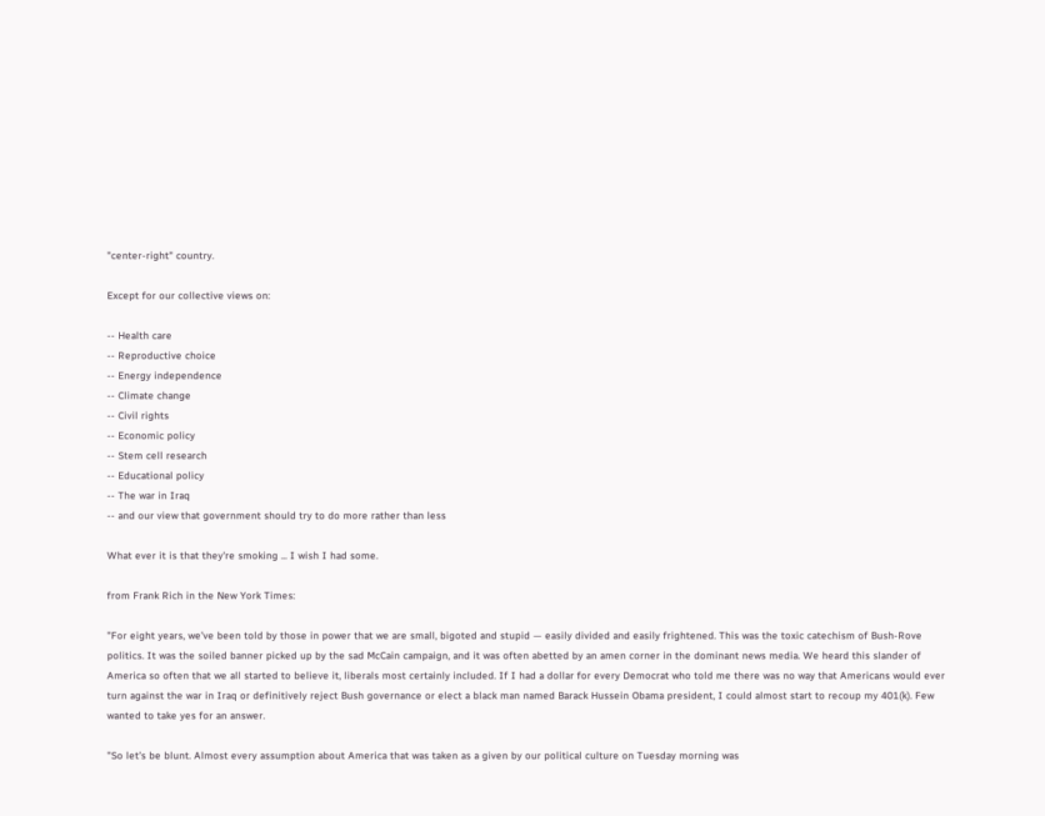"center-right" country.

Except for our collective views on:

-- Health care
-- Reproductive choice
-- Energy independence
-- Climate change
-- Civil rights
-- Economic policy
-- Stem cell research
-- Educational policy
-- The war in Iraq
-- and our view that government should try to do more rather than less

What ever it is that they're smoking ... I wish I had some.

from Frank Rich in the New York Times:

"For eight years, we’ve been told by those in power that we are small, bigoted and stupid — easily divided and easily frightened. This was the toxic catechism of Bush-Rove politics. It was the soiled banner picked up by the sad McCain campaign, and it was often abetted by an amen corner in the dominant news media. We heard this slander of America so often that we all started to believe it, liberals most certainly included. If I had a dollar for every Democrat who told me there was no way that Americans would ever turn against the war in Iraq or definitively reject Bush governance or elect a black man named Barack Hussein Obama president, I could almost start to recoup my 401(k). Few wanted to take yes for an answer.

"So let’s be blunt. Almost every assumption about America that was taken as a given by our political culture on Tuesday morning was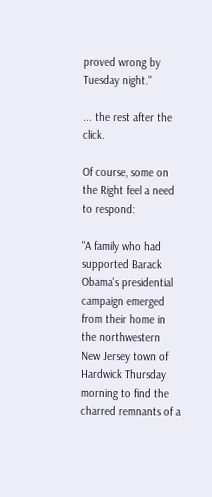proved wrong by Tuesday night."

... the rest after the click.

Of course, some on the Right feel a need to respond:

"A family who had supported Barack Obama's presidential campaign emerged from their home in the northwestern New Jersey town of Hardwick Thursday morning to find the charred remnants of a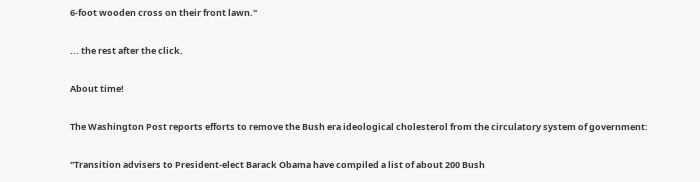6-foot wooden cross on their front lawn."

... the rest after the click.

About time!

The Washington Post reports efforts to remove the Bush era ideological cholesterol from the circulatory system of government:

"Transition advisers to President-elect Barack Obama have compiled a list of about 200 Bush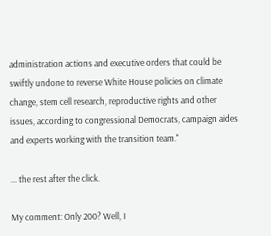administration actions and executive orders that could be swiftly undone to reverse White House policies on climate change, stem cell research, reproductive rights and other issues, according to congressional Democrats, campaign aides and experts working with the transition team."

... the rest after the click.

My comment: Only 200? Well, I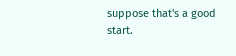suppose that's a good start.